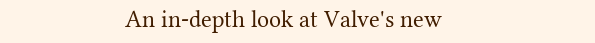An in-depth look at Valve's new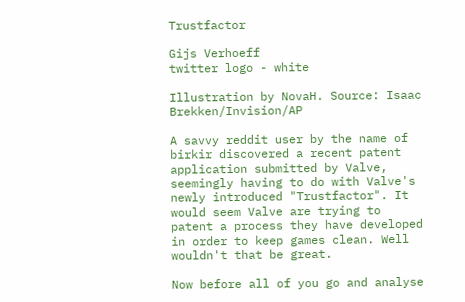Trustfactor

Gijs Verhoeff
twitter logo - white

Illustration by NovaH. Source: Isaac Brekken/Invision/AP

A savvy reddit user by the name of birkir discovered a recent patent application submitted by Valve, seemingly having to do with Valve's newly introduced "Trustfactor". It would seem Valve are trying to patent a process they have developed in order to keep games clean. Well wouldn't that be great.

Now before all of you go and analyse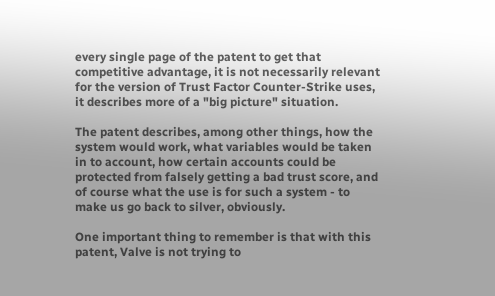every single page of the patent to get that competitive advantage, it is not necessarily relevant for the version of Trust Factor Counter-Strike uses, it describes more of a "big picture" situation.

The patent describes, among other things, how the system would work, what variables would be taken in to account, how certain accounts could be protected from falsely getting a bad trust score, and of course what the use is for such a system - to make us go back to silver, obviously.

One important thing to remember is that with this patent, Valve is not trying to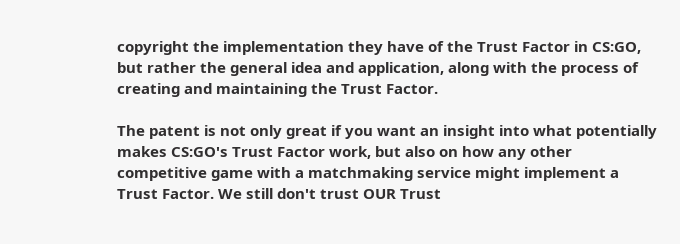copyright the implementation they have of the Trust Factor in CS:GO, but rather the general idea and application, along with the process of creating and maintaining the Trust Factor.

The patent is not only great if you want an insight into what potentially makes CS:GO's Trust Factor work, but also on how any other competitive game with a matchmaking service might implement a Trust Factor. We still don't trust OUR Trust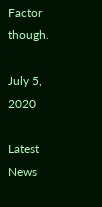Factor though.

July 5, 2020

Latest News